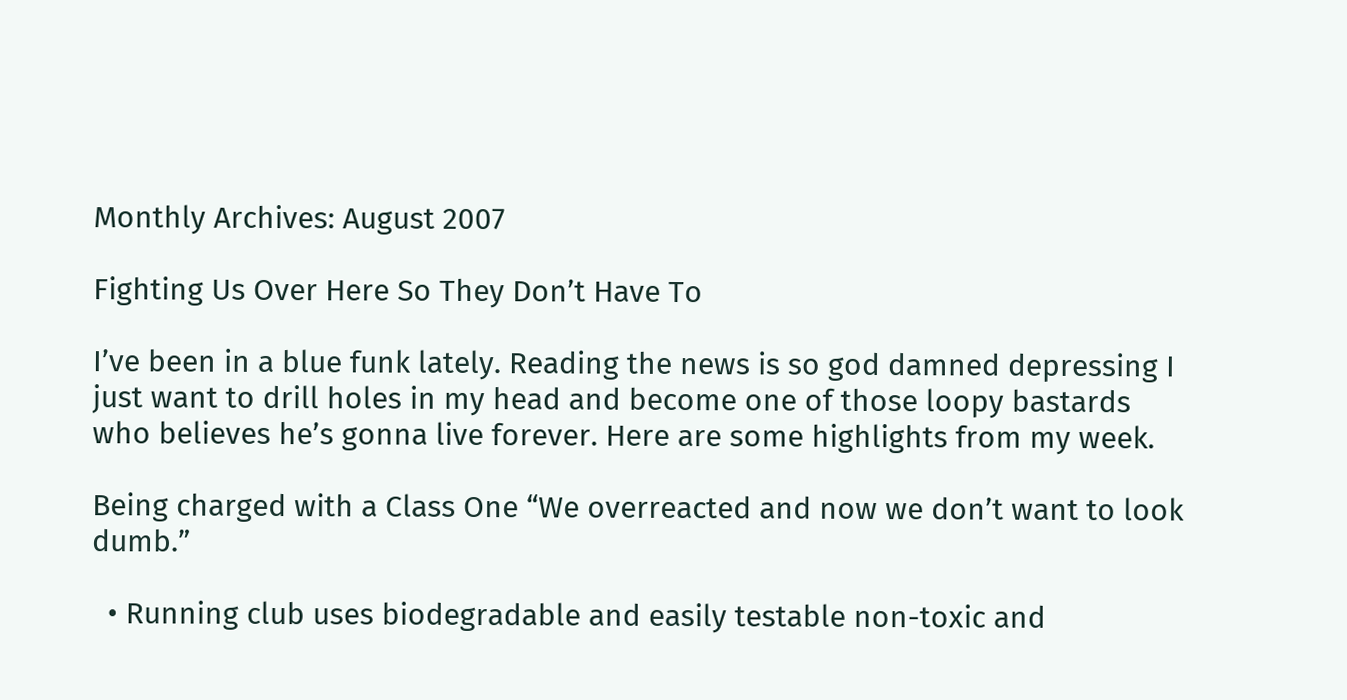Monthly Archives: August 2007

Fighting Us Over Here So They Don’t Have To

I’ve been in a blue funk lately. Reading the news is so god damned depressing I just want to drill holes in my head and become one of those loopy bastards who believes he’s gonna live forever. Here are some highlights from my week.

Being charged with a Class One “We overreacted and now we don’t want to look dumb.”

  • Running club uses biodegradable and easily testable non-toxic and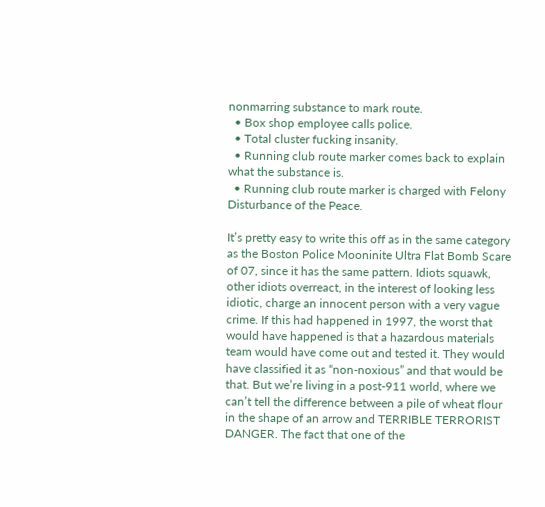nonmarring substance to mark route.
  • Box shop employee calls police.
  • Total cluster fucking insanity.
  • Running club route marker comes back to explain what the substance is.
  • Running club route marker is charged with Felony Disturbance of the Peace.

It’s pretty easy to write this off as in the same category as the Boston Police Mooninite Ultra Flat Bomb Scare of 07, since it has the same pattern. Idiots squawk, other idiots overreact, in the interest of looking less idiotic, charge an innocent person with a very vague crime. If this had happened in 1997, the worst that would have happened is that a hazardous materials team would have come out and tested it. They would have classified it as “non-noxious” and that would be that. But we’re living in a post-911 world, where we can’t tell the difference between a pile of wheat flour in the shape of an arrow and TERRIBLE TERRORIST DANGER. The fact that one of the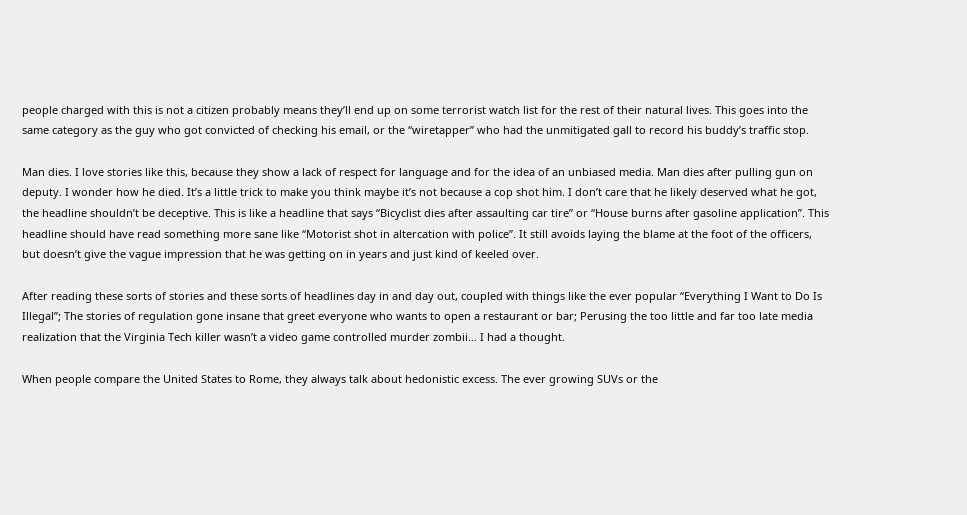people charged with this is not a citizen probably means they’ll end up on some terrorist watch list for the rest of their natural lives. This goes into the same category as the guy who got convicted of checking his email, or the “wiretapper” who had the unmitigated gall to record his buddy’s traffic stop.

Man dies. I love stories like this, because they show a lack of respect for language and for the idea of an unbiased media. Man dies after pulling gun on deputy. I wonder how he died. It’s a little trick to make you think maybe it’s not because a cop shot him. I don’t care that he likely deserved what he got, the headline shouldn’t be deceptive. This is like a headline that says “Bicyclist dies after assaulting car tire” or “House burns after gasoline application”. This headline should have read something more sane like “Motorist shot in altercation with police”. It still avoids laying the blame at the foot of the officers, but doesn’t give the vague impression that he was getting on in years and just kind of keeled over.

After reading these sorts of stories and these sorts of headlines day in and day out, coupled with things like the ever popular “Everything I Want to Do Is Illegal”; The stories of regulation gone insane that greet everyone who wants to open a restaurant or bar; Perusing the too little and far too late media realization that the Virginia Tech killer wasn’t a video game controlled murder zombii… I had a thought.

When people compare the United States to Rome, they always talk about hedonistic excess. The ever growing SUVs or the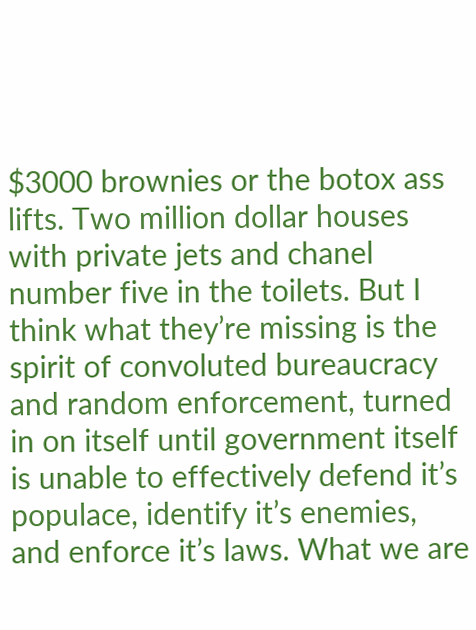$3000 brownies or the botox ass lifts. Two million dollar houses with private jets and chanel number five in the toilets. But I think what they’re missing is the spirit of convoluted bureaucracy and random enforcement, turned in on itself until government itself is unable to effectively defend it’s populace, identify it’s enemies, and enforce it’s laws. What we are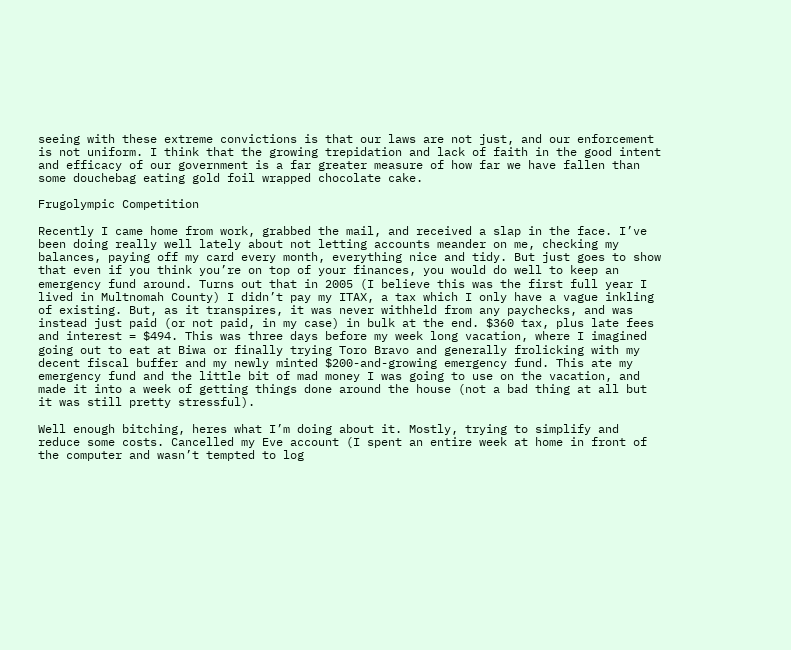seeing with these extreme convictions is that our laws are not just, and our enforcement is not uniform. I think that the growing trepidation and lack of faith in the good intent and efficacy of our government is a far greater measure of how far we have fallen than some douchebag eating gold foil wrapped chocolate cake.

Frugolympic Competition

Recently I came home from work, grabbed the mail, and received a slap in the face. I’ve been doing really well lately about not letting accounts meander on me, checking my balances, paying off my card every month, everything nice and tidy. But just goes to show that even if you think you’re on top of your finances, you would do well to keep an emergency fund around. Turns out that in 2005 (I believe this was the first full year I lived in Multnomah County) I didn’t pay my ITAX, a tax which I only have a vague inkling of existing. But, as it transpires, it was never withheld from any paychecks, and was instead just paid (or not paid, in my case) in bulk at the end. $360 tax, plus late fees and interest = $494. This was three days before my week long vacation, where I imagined going out to eat at Biwa or finally trying Toro Bravo and generally frolicking with my decent fiscal buffer and my newly minted $200-and-growing emergency fund. This ate my emergency fund and the little bit of mad money I was going to use on the vacation, and made it into a week of getting things done around the house (not a bad thing at all but it was still pretty stressful).

Well enough bitching, heres what I’m doing about it. Mostly, trying to simplify and reduce some costs. Cancelled my Eve account (I spent an entire week at home in front of the computer and wasn’t tempted to log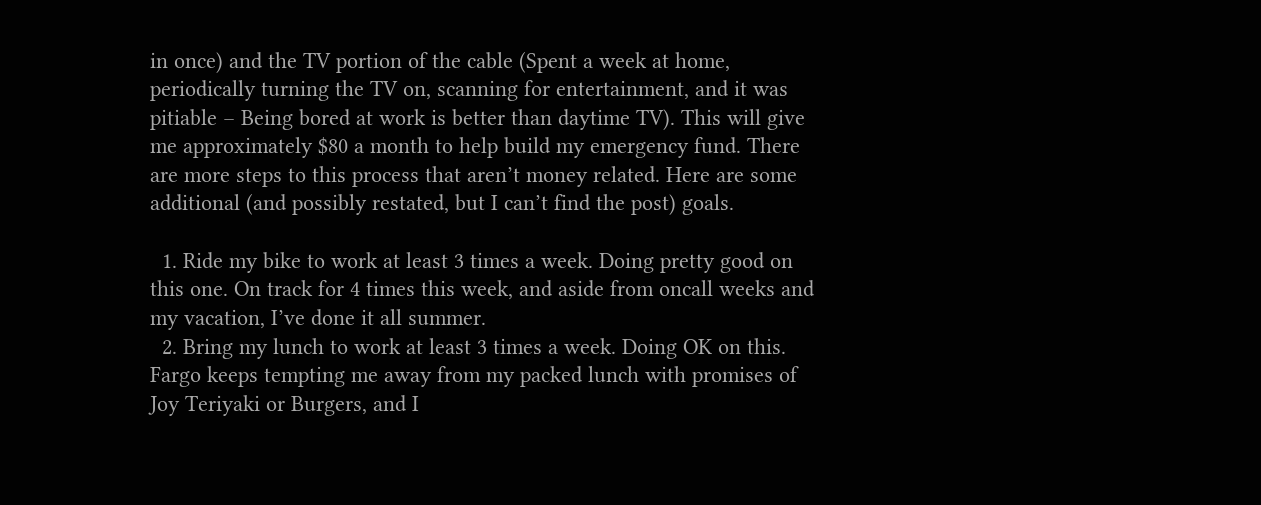in once) and the TV portion of the cable (Spent a week at home, periodically turning the TV on, scanning for entertainment, and it was pitiable – Being bored at work is better than daytime TV). This will give me approximately $80 a month to help build my emergency fund. There are more steps to this process that aren’t money related. Here are some additional (and possibly restated, but I can’t find the post) goals.

  1. Ride my bike to work at least 3 times a week. Doing pretty good on this one. On track for 4 times this week, and aside from oncall weeks and my vacation, I’ve done it all summer.
  2. Bring my lunch to work at least 3 times a week. Doing OK on this. Fargo keeps tempting me away from my packed lunch with promises of Joy Teriyaki or Burgers, and I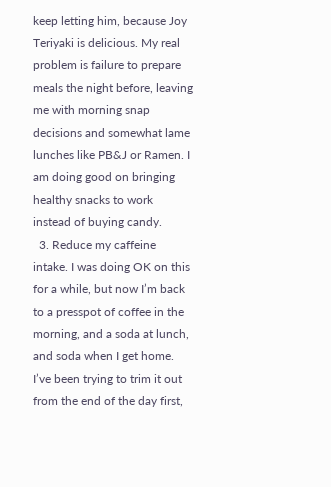keep letting him, because Joy Teriyaki is delicious. My real problem is failure to prepare meals the night before, leaving me with morning snap decisions and somewhat lame lunches like PB&J or Ramen. I am doing good on bringing healthy snacks to work instead of buying candy.
  3. Reduce my caffeine intake. I was doing OK on this for a while, but now I’m back to a presspot of coffee in the morning, and a soda at lunch, and soda when I get home. I’ve been trying to trim it out from the end of the day first,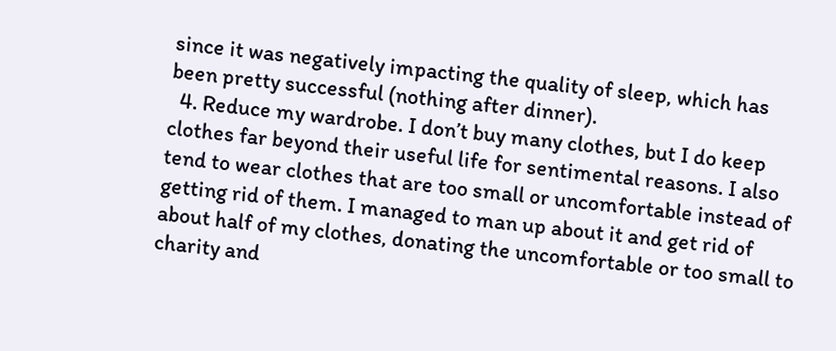since it was negatively impacting the quality of sleep, which has been pretty successful (nothing after dinner).
  4. Reduce my wardrobe. I don’t buy many clothes, but I do keep clothes far beyond their useful life for sentimental reasons. I also tend to wear clothes that are too small or uncomfortable instead of getting rid of them. I managed to man up about it and get rid of about half of my clothes, donating the uncomfortable or too small to charity and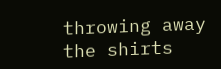throwing away the shirts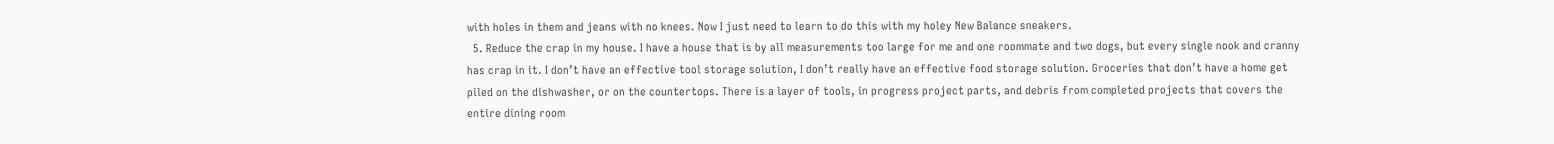with holes in them and jeans with no knees. Now I just need to learn to do this with my holey New Balance sneakers.
  5. Reduce the crap in my house. I have a house that is by all measurements too large for me and one roommate and two dogs, but every single nook and cranny has crap in it. I don’t have an effective tool storage solution, I don’t really have an effective food storage solution. Groceries that don’t have a home get piled on the dishwasher, or on the countertops. There is a layer of tools, in progress project parts, and debris from completed projects that covers the entire dining room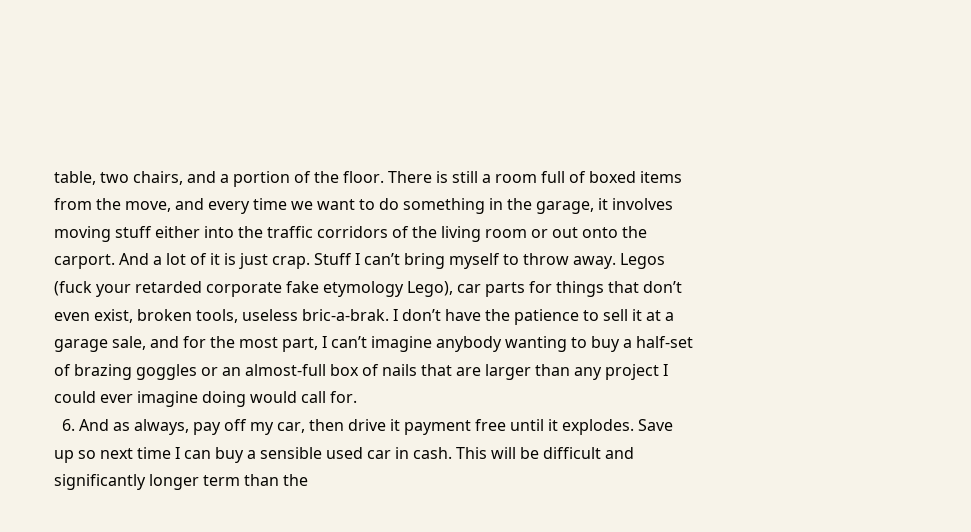table, two chairs, and a portion of the floor. There is still a room full of boxed items from the move, and every time we want to do something in the garage, it involves moving stuff either into the traffic corridors of the living room or out onto the carport. And a lot of it is just crap. Stuff I can’t bring myself to throw away. Legos (fuck your retarded corporate fake etymology Lego), car parts for things that don’t even exist, broken tools, useless bric-a-brak. I don’t have the patience to sell it at a garage sale, and for the most part, I can’t imagine anybody wanting to buy a half-set of brazing goggles or an almost-full box of nails that are larger than any project I could ever imagine doing would call for.
  6. And as always, pay off my car, then drive it payment free until it explodes. Save up so next time I can buy a sensible used car in cash. This will be difficult and significantly longer term than the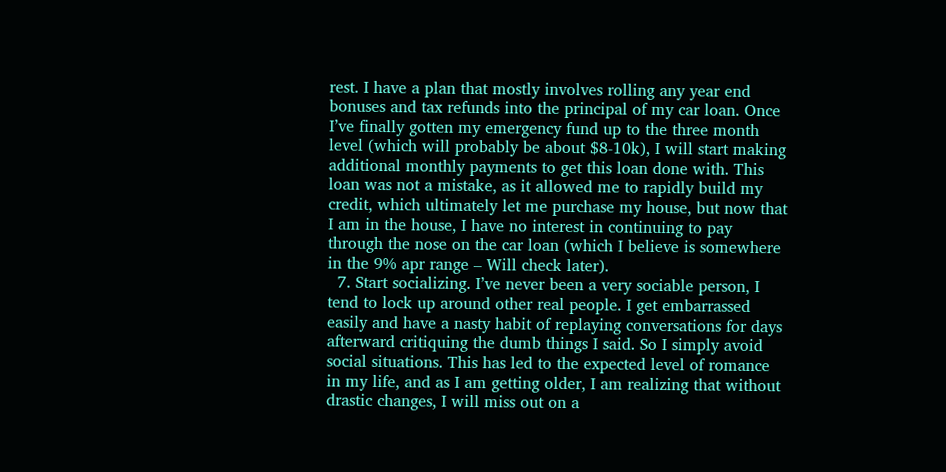rest. I have a plan that mostly involves rolling any year end bonuses and tax refunds into the principal of my car loan. Once I’ve finally gotten my emergency fund up to the three month level (which will probably be about $8-10k), I will start making additional monthly payments to get this loan done with. This loan was not a mistake, as it allowed me to rapidly build my credit, which ultimately let me purchase my house, but now that I am in the house, I have no interest in continuing to pay through the nose on the car loan (which I believe is somewhere in the 9% apr range – Will check later).
  7. Start socializing. I’ve never been a very sociable person, I tend to lock up around other real people. I get embarrassed easily and have a nasty habit of replaying conversations for days afterward critiquing the dumb things I said. So I simply avoid social situations. This has led to the expected level of romance in my life, and as I am getting older, I am realizing that without drastic changes, I will miss out on a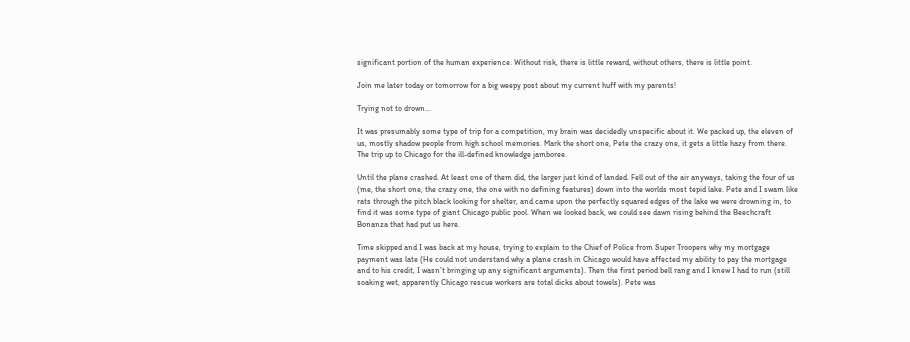significant portion of the human experience. Without risk, there is little reward, without others, there is little point.

Join me later today or tomorrow for a big weepy post about my current huff with my parents!

Trying not to drown…

It was presumably some type of trip for a competition, my brain was decidedly unspecific about it. We packed up, the eleven of us, mostly shadow people from high school memories. Mark the short one, Pete the crazy one, it gets a little hazy from there. The trip up to Chicago for the ill-defined knowledge jamboree.

Until the plane crashed. At least one of them did, the larger just kind of landed. Fell out of the air anyways, taking the four of us (me, the short one, the crazy one, the one with no defining features) down into the worlds most tepid lake. Pete and I swam like rats through the pitch black looking for shelter, and came upon the perfectly squared edges of the lake we were drowning in, to find it was some type of giant Chicago public pool. When we looked back, we could see dawn rising behind the Beechcraft Bonanza that had put us here.

Time skipped and I was back at my house, trying to explain to the Chief of Police from Super Troopers why my mortgage payment was late (He could not understand why a plane crash in Chicago would have affected my ability to pay the mortgage and to his credit, I wasn’t bringing up any significant arguments). Then the first period bell rang and I knew I had to run (still soaking wet, apparently Chicago rescue workers are total dicks about towels). Pete was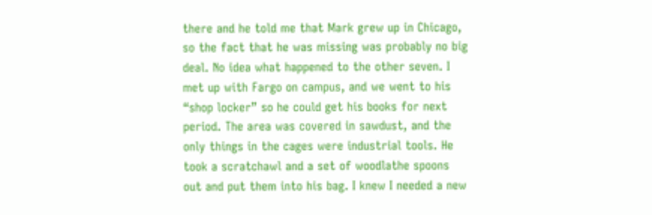there and he told me that Mark grew up in Chicago, so the fact that he was missing was probably no big deal. No idea what happened to the other seven. I met up with Fargo on campus, and we went to his “shop locker” so he could get his books for next period. The area was covered in sawdust, and the only things in the cages were industrial tools. He took a scratchawl and a set of woodlathe spoons out and put them into his bag. I knew I needed a new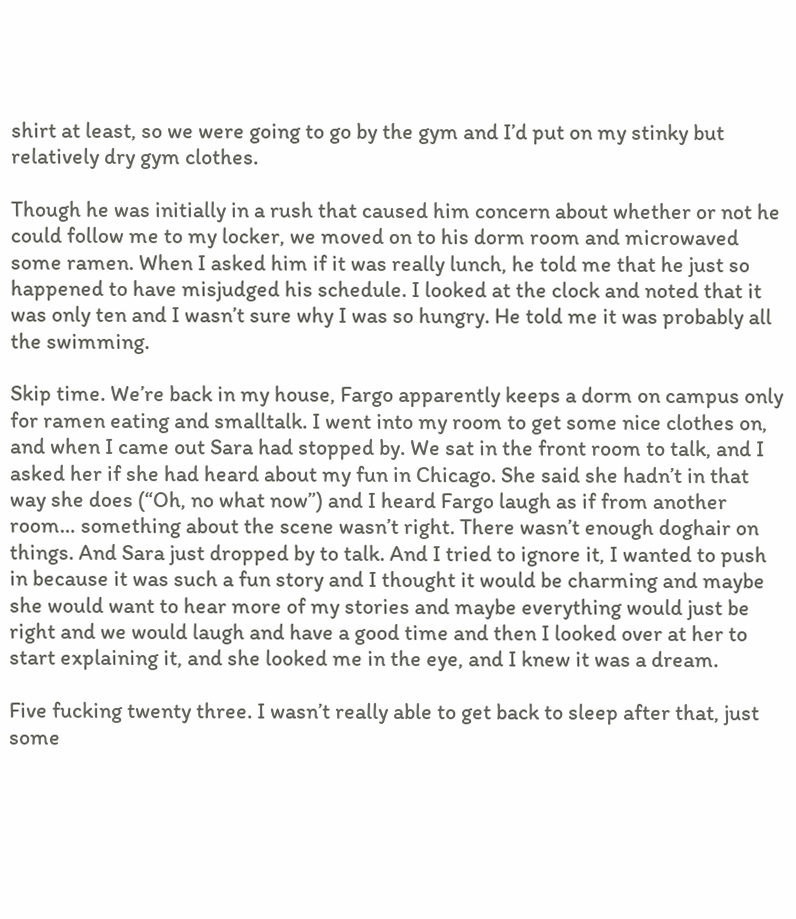shirt at least, so we were going to go by the gym and I’d put on my stinky but relatively dry gym clothes.

Though he was initially in a rush that caused him concern about whether or not he could follow me to my locker, we moved on to his dorm room and microwaved some ramen. When I asked him if it was really lunch, he told me that he just so happened to have misjudged his schedule. I looked at the clock and noted that it was only ten and I wasn’t sure why I was so hungry. He told me it was probably all the swimming.

Skip time. We’re back in my house, Fargo apparently keeps a dorm on campus only for ramen eating and smalltalk. I went into my room to get some nice clothes on, and when I came out Sara had stopped by. We sat in the front room to talk, and I asked her if she had heard about my fun in Chicago. She said she hadn’t in that way she does (“Oh, no what now”) and I heard Fargo laugh as if from another room… something about the scene wasn’t right. There wasn’t enough doghair on things. And Sara just dropped by to talk. And I tried to ignore it, I wanted to push in because it was such a fun story and I thought it would be charming and maybe she would want to hear more of my stories and maybe everything would just be right and we would laugh and have a good time and then I looked over at her to start explaining it, and she looked me in the eye, and I knew it was a dream.

Five fucking twenty three. I wasn’t really able to get back to sleep after that, just some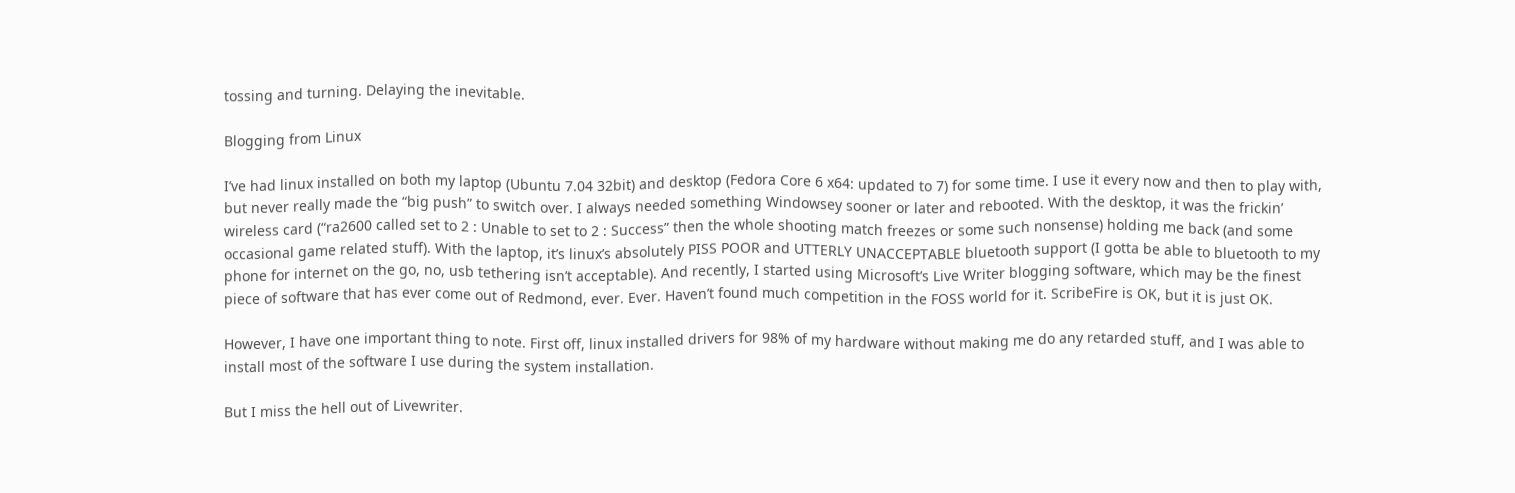tossing and turning. Delaying the inevitable.

Blogging from Linux

I’ve had linux installed on both my laptop (Ubuntu 7.04 32bit) and desktop (Fedora Core 6 x64: updated to 7) for some time. I use it every now and then to play with, but never really made the “big push” to switch over. I always needed something Windowsey sooner or later and rebooted. With the desktop, it was the frickin’ wireless card (“ra2600 called set to 2 : Unable to set to 2 : Success” then the whole shooting match freezes or some such nonsense) holding me back (and some occasional game related stuff). With the laptop, it’s linux’s absolutely PISS POOR and UTTERLY UNACCEPTABLE bluetooth support (I gotta be able to bluetooth to my phone for internet on the go, no, usb tethering isn’t acceptable). And recently, I started using Microsoft’s Live Writer blogging software, which may be the finest piece of software that has ever come out of Redmond, ever. Ever. Haven’t found much competition in the FOSS world for it. ScribeFire is OK, but it is just OK.

However, I have one important thing to note. First off, linux installed drivers for 98% of my hardware without making me do any retarded stuff, and I was able to install most of the software I use during the system installation.

But I miss the hell out of Livewriter.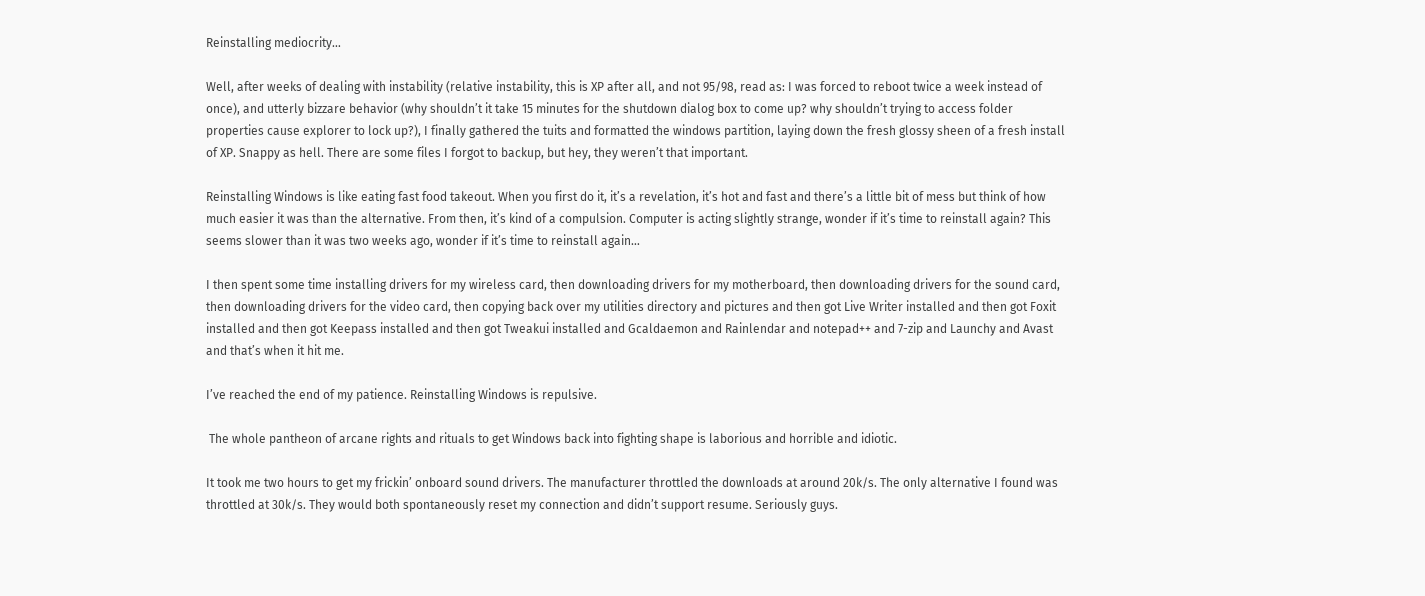Reinstalling mediocrity…

Well, after weeks of dealing with instability (relative instability, this is XP after all, and not 95/98, read as: I was forced to reboot twice a week instead of once), and utterly bizzare behavior (why shouldn’t it take 15 minutes for the shutdown dialog box to come up? why shouldn’t trying to access folder properties cause explorer to lock up?), I finally gathered the tuits and formatted the windows partition, laying down the fresh glossy sheen of a fresh install of XP. Snappy as hell. There are some files I forgot to backup, but hey, they weren’t that important.

Reinstalling Windows is like eating fast food takeout. When you first do it, it’s a revelation, it’s hot and fast and there’s a little bit of mess but think of how much easier it was than the alternative. From then, it’s kind of a compulsion. Computer is acting slightly strange, wonder if it’s time to reinstall again? This seems slower than it was two weeks ago, wonder if it’s time to reinstall again…

I then spent some time installing drivers for my wireless card, then downloading drivers for my motherboard, then downloading drivers for the sound card, then downloading drivers for the video card, then copying back over my utilities directory and pictures and then got Live Writer installed and then got Foxit installed and then got Keepass installed and then got Tweakui installed and Gcaldaemon and Rainlendar and notepad++ and 7-zip and Launchy and Avast and that’s when it hit me.

I’ve reached the end of my patience. Reinstalling Windows is repulsive.

 The whole pantheon of arcane rights and rituals to get Windows back into fighting shape is laborious and horrible and idiotic.

It took me two hours to get my frickin’ onboard sound drivers. The manufacturer throttled the downloads at around 20k/s. The only alternative I found was throttled at 30k/s. They would both spontaneously reset my connection and didn’t support resume. Seriously guys.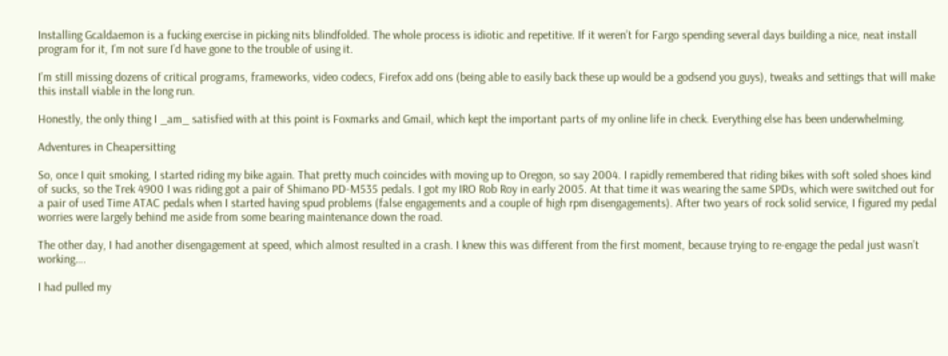Installing Gcaldaemon is a fucking exercise in picking nits blindfolded. The whole process is idiotic and repetitive. If it weren’t for Fargo spending several days building a nice, neat install program for it, I’m not sure I’d have gone to the trouble of using it.

I’m still missing dozens of critical programs, frameworks, video codecs, Firefox add ons (being able to easily back these up would be a godsend you guys), tweaks and settings that will make this install viable in the long run.

Honestly, the only thing I _am_ satisfied with at this point is Foxmarks and Gmail, which kept the important parts of my online life in check. Everything else has been underwhelming.

Adventures in Cheapersitting

So, once I quit smoking, I started riding my bike again. That pretty much coincides with moving up to Oregon, so say 2004. I rapidly remembered that riding bikes with soft soled shoes kind of sucks, so the Trek 4900 I was riding got a pair of Shimano PD-M535 pedals. I got my IRO Rob Roy in early 2005. At that time it was wearing the same SPDs, which were switched out for a pair of used Time ATAC pedals when I started having spud problems (false engagements and a couple of high rpm disengagements). After two years of rock solid service, I figured my pedal worries were largely behind me aside from some bearing maintenance down the road.

The other day, I had another disengagement at speed, which almost resulted in a crash. I knew this was different from the first moment, because trying to re-engage the pedal just wasn’t working….

I had pulled my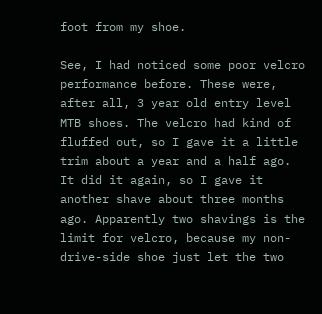foot from my shoe.

See, I had noticed some poor velcro performance before. These were, after all, 3 year old entry level MTB shoes. The velcro had kind of fluffed out, so I gave it a little trim about a year and a half ago. It did it again, so I gave it another shave about three months ago. Apparently two shavings is the limit for velcro, because my non-drive-side shoe just let the two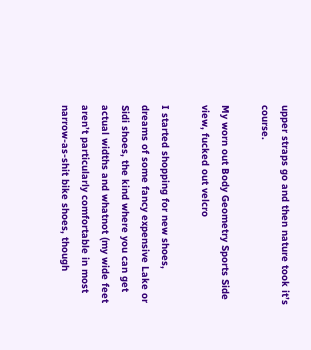upper straps go and then nature took it’s course.

My worn out Body Geometry Sports Side view, fucked out velcro

I started shopping for new shoes, dreams of some fancy expensive Lake or Sidi shoes, the kind where you can get actual widths and whatnot (my wide feet aren’t particularly comfortable in most narrow-as-shit bike shoes, though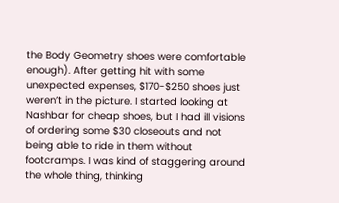the Body Geometry shoes were comfortable enough). After getting hit with some unexpected expenses, $170-$250 shoes just weren’t in the picture. I started looking at Nashbar for cheap shoes, but I had ill visions of ordering some $30 closeouts and not being able to ride in them without footcramps. I was kind of staggering around the whole thing, thinking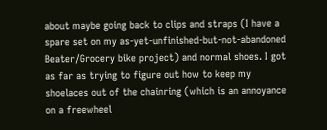about maybe going back to clips and straps (I have a spare set on my as-yet-unfinished-but-not-abandoned Beater/Grocery bike project) and normal shoes. I got as far as trying to figure out how to keep my shoelaces out of the chainring (which is an annoyance on a freewheel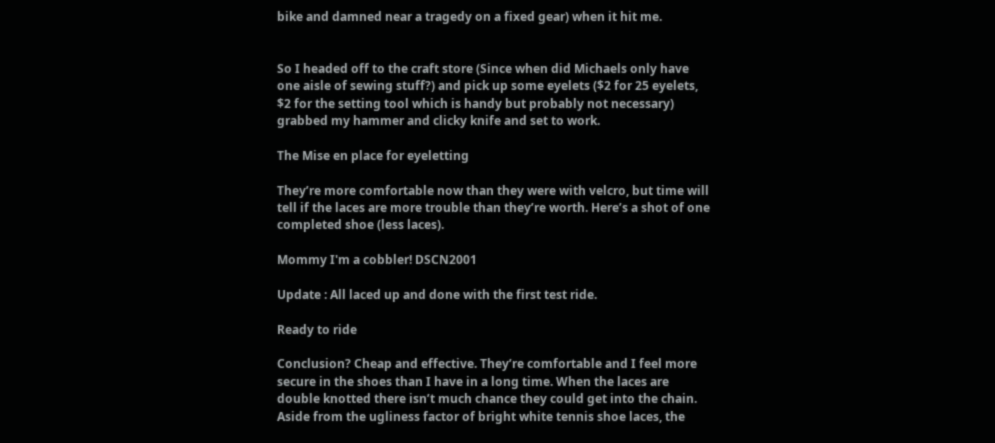bike and damned near a tragedy on a fixed gear) when it hit me.


So I headed off to the craft store (Since when did Michaels only have one aisle of sewing stuff?) and pick up some eyelets ($2 for 25 eyelets, $2 for the setting tool which is handy but probably not necessary) grabbed my hammer and clicky knife and set to work.

The Mise en place for eyeletting

They’re more comfortable now than they were with velcro, but time will tell if the laces are more trouble than they’re worth. Here’s a shot of one completed shoe (less laces).

Mommy I'm a cobbler! DSCN2001

Update : All laced up and done with the first test ride.

Ready to ride

Conclusion? Cheap and effective. They’re comfortable and I feel more secure in the shoes than I have in a long time. When the laces are double knotted there isn’t much chance they could get into the chain. Aside from the ugliness factor of bright white tennis shoe laces, the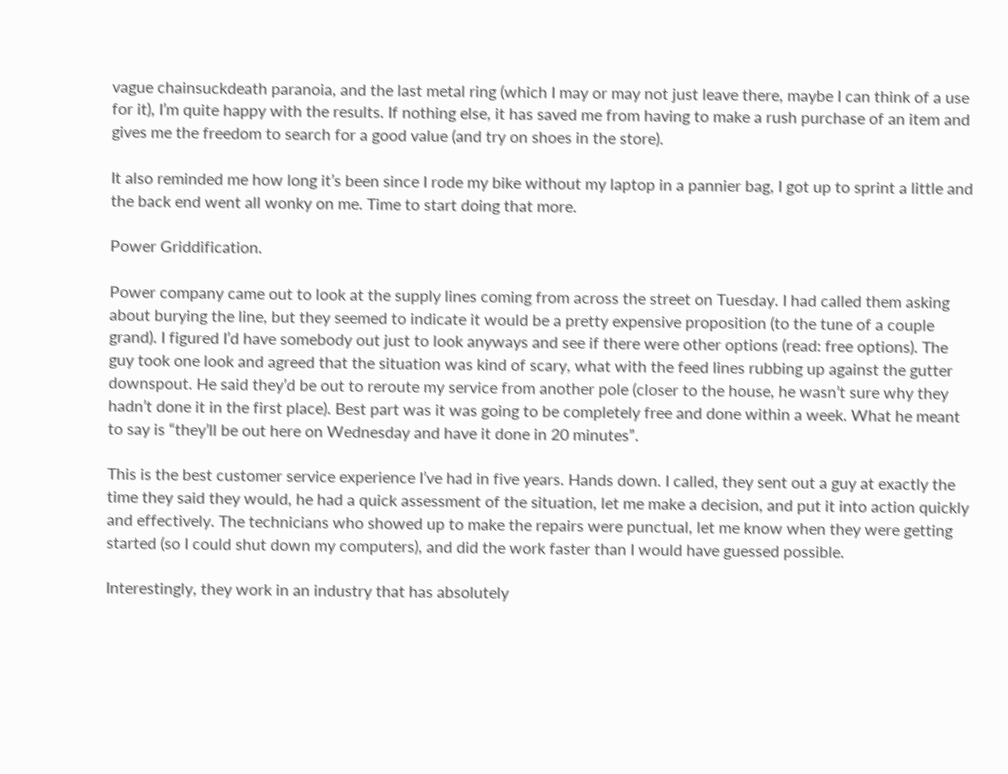vague chainsuckdeath paranoia, and the last metal ring (which I may or may not just leave there, maybe I can think of a use for it), I’m quite happy with the results. If nothing else, it has saved me from having to make a rush purchase of an item and gives me the freedom to search for a good value (and try on shoes in the store).

It also reminded me how long it’s been since I rode my bike without my laptop in a pannier bag, I got up to sprint a little and the back end went all wonky on me. Time to start doing that more.

Power Griddification.

Power company came out to look at the supply lines coming from across the street on Tuesday. I had called them asking about burying the line, but they seemed to indicate it would be a pretty expensive proposition (to the tune of a couple grand). I figured I’d have somebody out just to look anyways and see if there were other options (read: free options). The guy took one look and agreed that the situation was kind of scary, what with the feed lines rubbing up against the gutter downspout. He said they’d be out to reroute my service from another pole (closer to the house, he wasn’t sure why they hadn’t done it in the first place). Best part was it was going to be completely free and done within a week. What he meant to say is “they’ll be out here on Wednesday and have it done in 20 minutes”.

This is the best customer service experience I’ve had in five years. Hands down. I called, they sent out a guy at exactly the time they said they would, he had a quick assessment of the situation, let me make a decision, and put it into action quickly and effectively. The technicians who showed up to make the repairs were punctual, let me know when they were getting started (so I could shut down my computers), and did the work faster than I would have guessed possible.

Interestingly, they work in an industry that has absolutely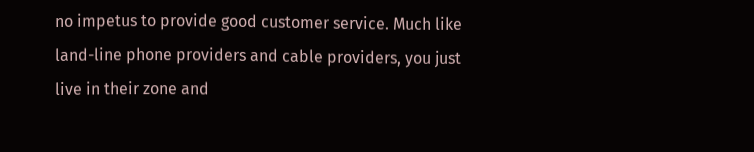no impetus to provide good customer service. Much like land-line phone providers and cable providers, you just live in their zone and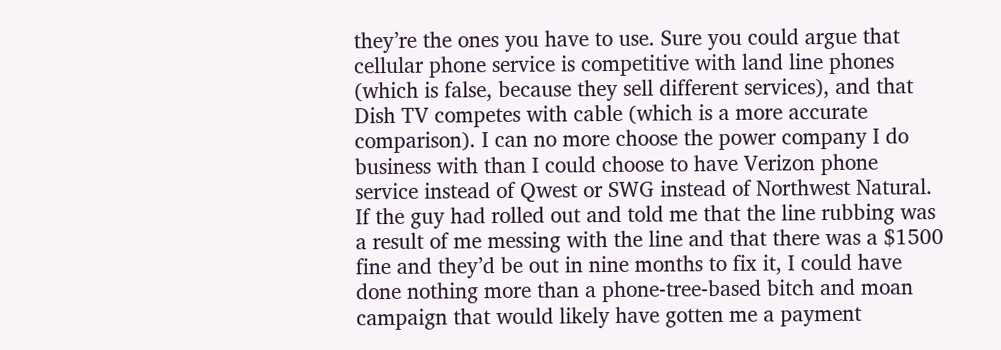they’re the ones you have to use. Sure you could argue that cellular phone service is competitive with land line phones (which is false, because they sell different services), and that Dish TV competes with cable (which is a more accurate comparison). I can no more choose the power company I do business with than I could choose to have Verizon phone service instead of Qwest or SWG instead of Northwest Natural. If the guy had rolled out and told me that the line rubbing was a result of me messing with the line and that there was a $1500 fine and they’d be out in nine months to fix it, I could have done nothing more than a phone-tree-based bitch and moan campaign that would likely have gotten me a payment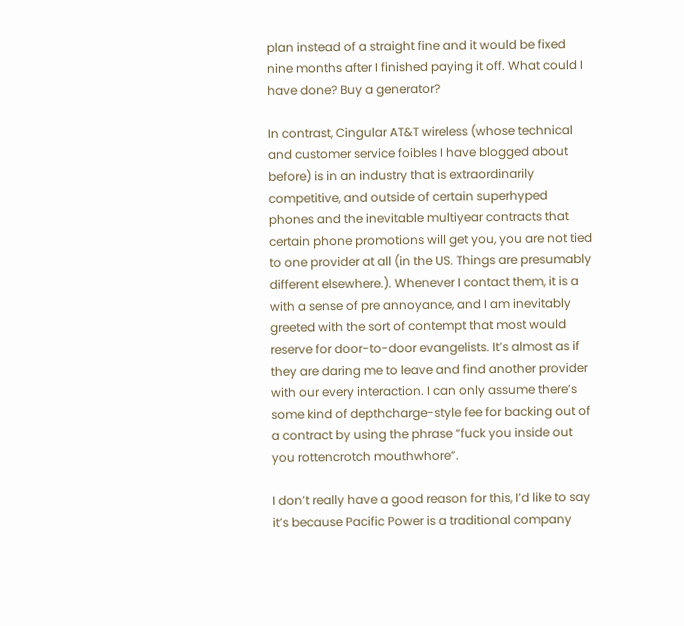plan instead of a straight fine and it would be fixed nine months after I finished paying it off. What could I have done? Buy a generator?

In contrast, Cingular AT&T wireless (whose technical and customer service foibles I have blogged about before) is in an industry that is extraordinarily competitive, and outside of certain superhyped phones and the inevitable multiyear contracts that certain phone promotions will get you, you are not tied to one provider at all (in the US. Things are presumably different elsewhere.). Whenever I contact them, it is a with a sense of pre annoyance, and I am inevitably greeted with the sort of contempt that most would reserve for door-to-door evangelists. It’s almost as if they are daring me to leave and find another provider with our every interaction. I can only assume there’s some kind of depthcharge-style fee for backing out of a contract by using the phrase “fuck you inside out you rottencrotch mouthwhore”.

I don’t really have a good reason for this, I’d like to say it’s because Pacific Power is a traditional company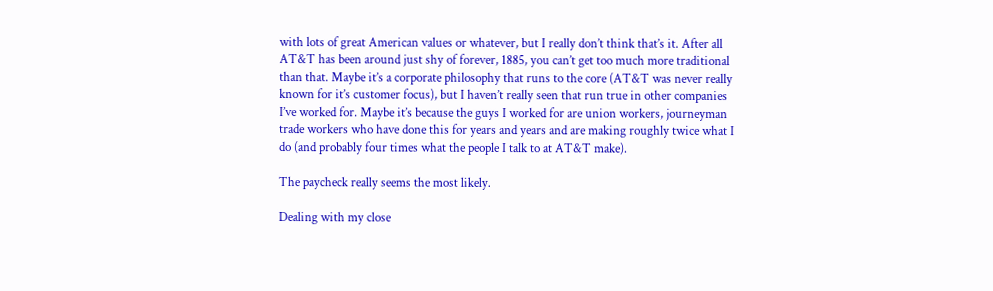with lots of great American values or whatever, but I really don’t think that’s it. After all AT&T has been around just shy of forever, 1885, you can’t get too much more traditional than that. Maybe it’s a corporate philosophy that runs to the core (AT&T was never really known for it’s customer focus), but I haven’t really seen that run true in other companies I’ve worked for. Maybe it’s because the guys I worked for are union workers, journeyman trade workers who have done this for years and years and are making roughly twice what I do (and probably four times what the people I talk to at AT&T make).

The paycheck really seems the most likely.

Dealing with my close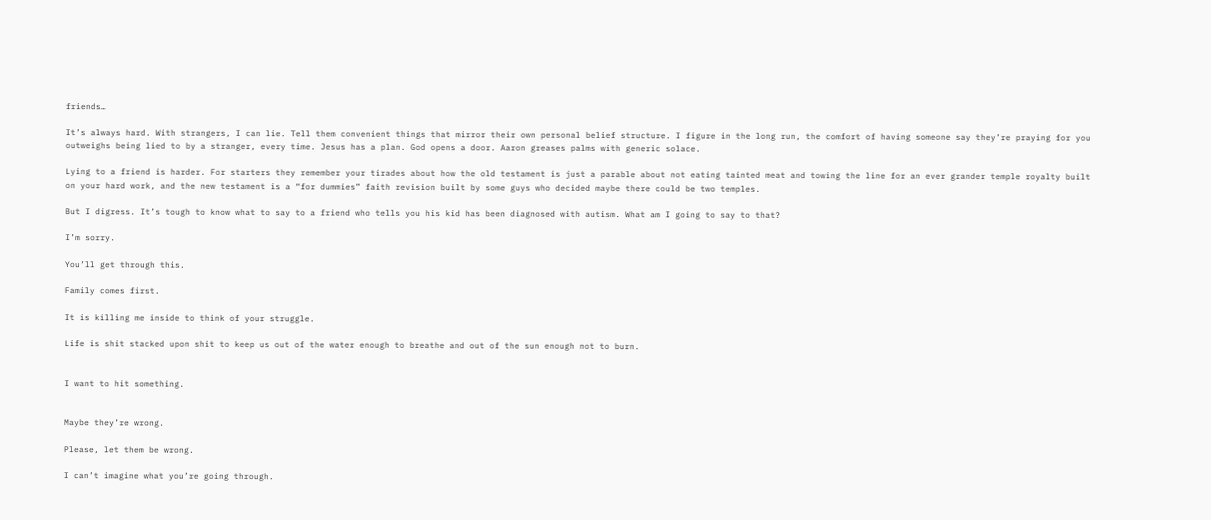friends…

It’s always hard. With strangers, I can lie. Tell them convenient things that mirror their own personal belief structure. I figure in the long run, the comfort of having someone say they’re praying for you outweighs being lied to by a stranger, every time. Jesus has a plan. God opens a door. Aaron greases palms with generic solace.

Lying to a friend is harder. For starters they remember your tirades about how the old testament is just a parable about not eating tainted meat and towing the line for an ever grander temple royalty built on your hard work, and the new testament is a “for dummies” faith revision built by some guys who decided maybe there could be two temples.

But I digress. It’s tough to know what to say to a friend who tells you his kid has been diagnosed with autism. What am I going to say to that?

I’m sorry.

You’ll get through this.

Family comes first.

It is killing me inside to think of your struggle.

Life is shit stacked upon shit to keep us out of the water enough to breathe and out of the sun enough not to burn.


I want to hit something.


Maybe they’re wrong.

Please, let them be wrong.

I can’t imagine what you’re going through.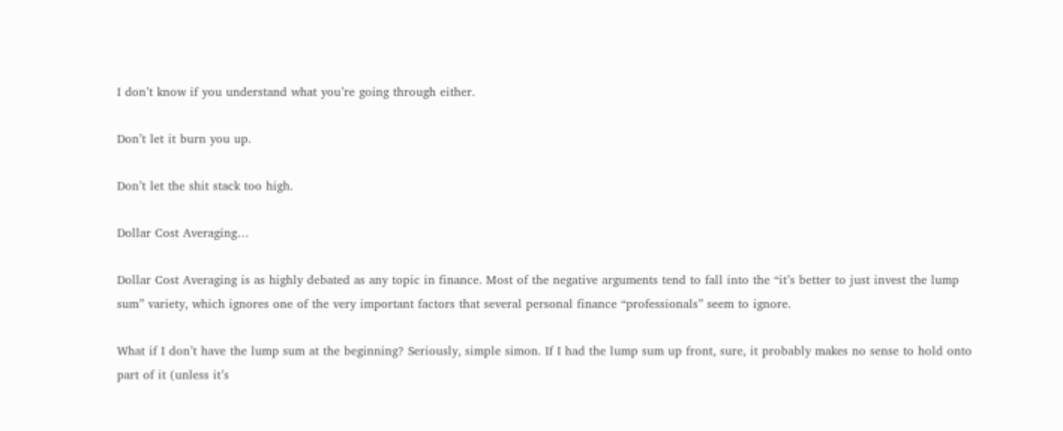I don’t know if you understand what you’re going through either.

Don’t let it burn you up.

Don’t let the shit stack too high.

Dollar Cost Averaging…

Dollar Cost Averaging is as highly debated as any topic in finance. Most of the negative arguments tend to fall into the “it’s better to just invest the lump sum” variety, which ignores one of the very important factors that several personal finance “professionals” seem to ignore.

What if I don’t have the lump sum at the beginning? Seriously, simple simon. If I had the lump sum up front, sure, it probably makes no sense to hold onto part of it (unless it’s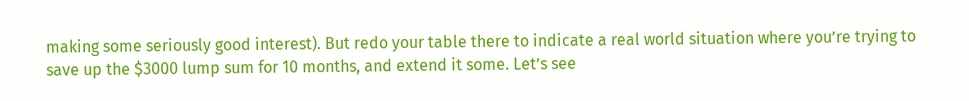making some seriously good interest). But redo your table there to indicate a real world situation where you’re trying to save up the $3000 lump sum for 10 months, and extend it some. Let’s see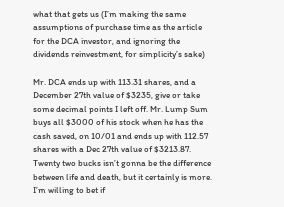what that gets us (I’m making the same assumptions of purchase time as the article for the DCA investor, and ignoring the dividends reinvestment, for simplicity’s sake)

Mr. DCA ends up with 113.31 shares, and a December 27th value of $3235, give or take some decimal points I left off. Mr. Lump Sum buys all $3000 of his stock when he has the cash saved, on 10/01 and ends up with 112.57 shares with a Dec 27th value of $3213.87. Twenty two bucks isn’t gonna be the difference between life and death, but it certainly is more. I’m willing to bet if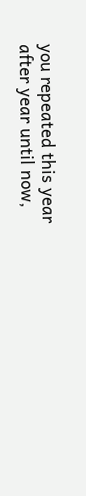you repeated this year after year until now,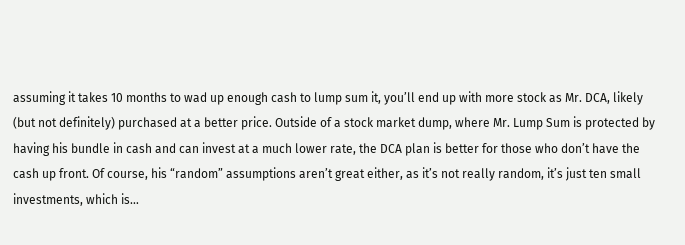assuming it takes 10 months to wad up enough cash to lump sum it, you’ll end up with more stock as Mr. DCA, likely (but not definitely) purchased at a better price. Outside of a stock market dump, where Mr. Lump Sum is protected by having his bundle in cash and can invest at a much lower rate, the DCA plan is better for those who don’t have the cash up front. Of course, his “random” assumptions aren’t great either, as it’s not really random, it’s just ten small investments, which is…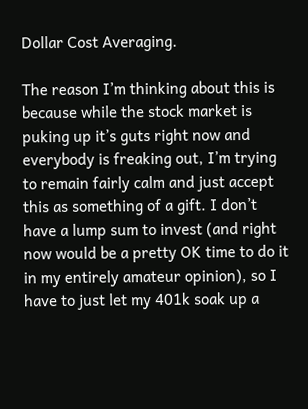Dollar Cost Averaging.

The reason I’m thinking about this is because while the stock market is puking up it’s guts right now and everybody is freaking out, I’m trying to remain fairly calm and just accept this as something of a gift. I don’t have a lump sum to invest (and right now would be a pretty OK time to do it in my entirely amateur opinion), so I have to just let my 401k soak up a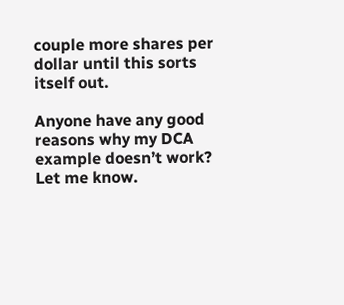couple more shares per dollar until this sorts itself out.

Anyone have any good reasons why my DCA example doesn’t work? Let me know.